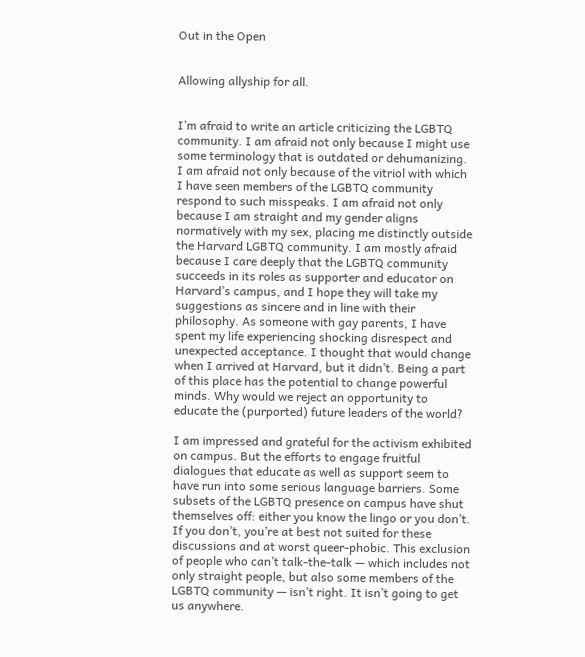Out in the Open


Allowing allyship for all.


I’m afraid to write an article criticizing the LGBTQ community. I am afraid not only because I might use some terminology that is outdated or dehumanizing. I am afraid not only because of the vitriol with which I have seen members of the LGBTQ community respond to such misspeaks. I am afraid not only because I am straight and my gender aligns normatively with my sex, placing me distinctly outside the Harvard LGBTQ community. I am mostly afraid because I care deeply that the LGBTQ community succeeds in its roles as supporter and educator on Harvard’s campus, and I hope they will take my suggestions as sincere and in line with their philosophy. As someone with gay parents, I have spent my life experiencing shocking disrespect and unexpected acceptance. I thought that would change when I arrived at Harvard, but it didn’t. Being a part of this place has the potential to change powerful minds. Why would we reject an opportunity to educate the (purported) future leaders of the world?

I am impressed and grateful for the activism exhibited on campus. But the efforts to engage fruitful dialogues that educate as well as support seem to have run into some serious language barriers. Some subsets of the LGBTQ presence on campus have shut themselves off: either you know the lingo or you don’t. If you don’t, you’re at best not suited for these discussions and at worst queer-phobic. This exclusion of people who can’t talk-the-talk — which includes not only straight people, but also some members of the LGBTQ community — isn’t right. It isn’t going to get us anywhere.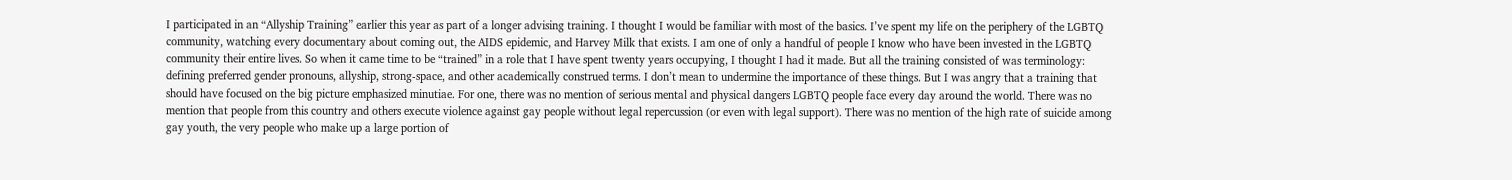I participated in an “Allyship Training” earlier this year as part of a longer advising training. I thought I would be familiar with most of the basics. I’ve spent my life on the periphery of the LGBTQ community, watching every documentary about coming out, the AIDS epidemic, and Harvey Milk that exists. I am one of only a handful of people I know who have been invested in the LGBTQ community their entire lives. So when it came time to be “trained” in a role that I have spent twenty years occupying, I thought I had it made. But all the training consisted of was terminology: defining preferred gender pronouns, allyship, strong-space, and other academically construed terms. I don’t mean to undermine the importance of these things. But I was angry that a training that should have focused on the big picture emphasized minutiae. For one, there was no mention of serious mental and physical dangers LGBTQ people face every day around the world. There was no mention that people from this country and others execute violence against gay people without legal repercussion (or even with legal support). There was no mention of the high rate of suicide among gay youth, the very people who make up a large portion of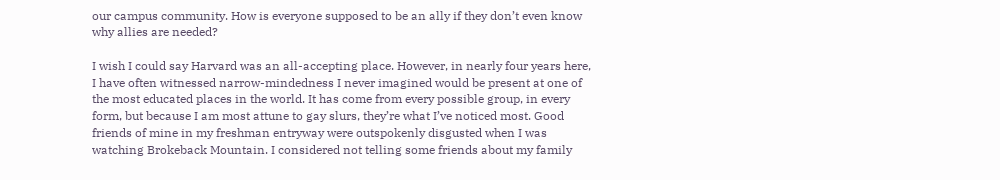our campus community. How is everyone supposed to be an ally if they don’t even know why allies are needed?

I wish I could say Harvard was an all-accepting place. However, in nearly four years here, I have often witnessed narrow-mindedness I never imagined would be present at one of the most educated places in the world. It has come from every possible group, in every form, but because I am most attune to gay slurs, they’re what I’ve noticed most. Good friends of mine in my freshman entryway were outspokenly disgusted when I was watching Brokeback Mountain. I considered not telling some friends about my family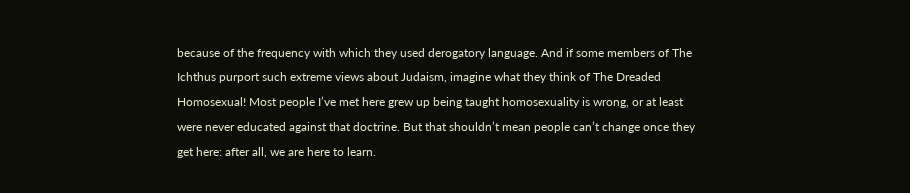because of the frequency with which they used derogatory language. And if some members of The Ichthus purport such extreme views about Judaism, imagine what they think of The Dreaded Homosexual! Most people I’ve met here grew up being taught homosexuality is wrong, or at least were never educated against that doctrine. But that shouldn’t mean people can’t change once they get here: after all, we are here to learn.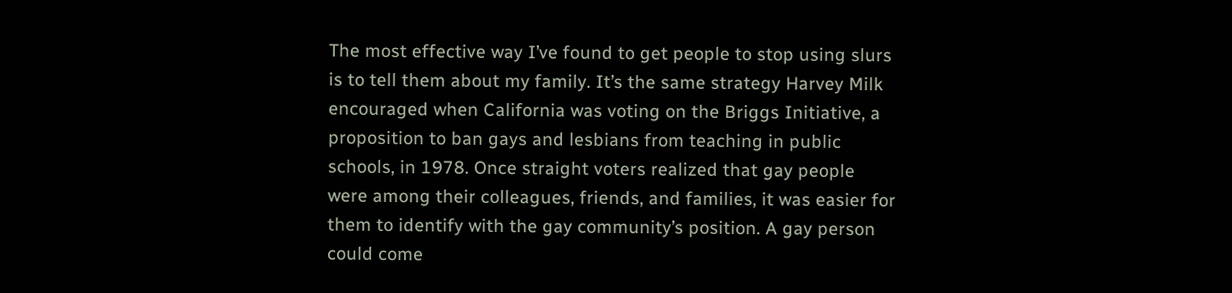The most effective way I’ve found to get people to stop using slurs is to tell them about my family. It’s the same strategy Harvey Milk encouraged when California was voting on the Briggs Initiative, a proposition to ban gays and lesbians from teaching in public schools, in 1978. Once straight voters realized that gay people were among their colleagues, friends, and families, it was easier for them to identify with the gay community’s position. A gay person could come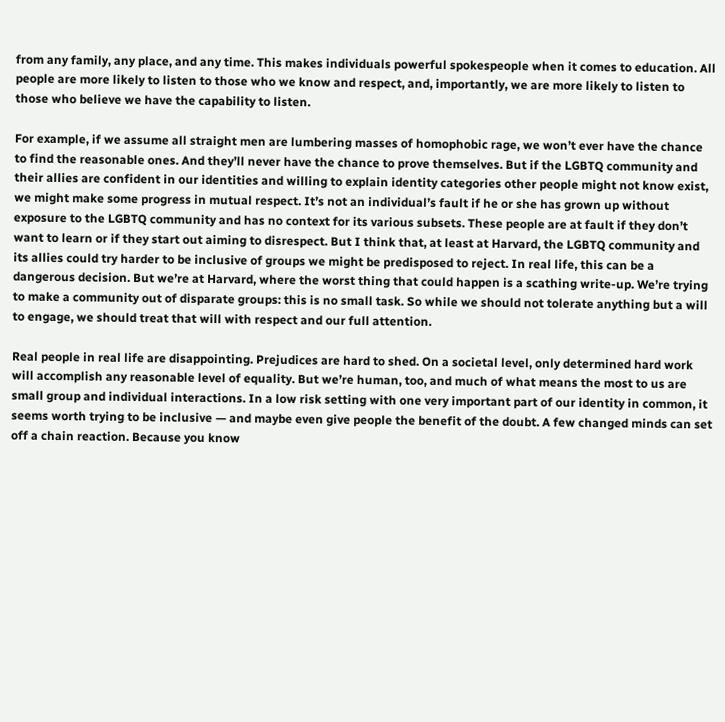from any family, any place, and any time. This makes individuals powerful spokespeople when it comes to education. All people are more likely to listen to those who we know and respect, and, importantly, we are more likely to listen to those who believe we have the capability to listen.

For example, if we assume all straight men are lumbering masses of homophobic rage, we won’t ever have the chance to find the reasonable ones. And they’ll never have the chance to prove themselves. But if the LGBTQ community and their allies are confident in our identities and willing to explain identity categories other people might not know exist, we might make some progress in mutual respect. It’s not an individual’s fault if he or she has grown up without exposure to the LGBTQ community and has no context for its various subsets. These people are at fault if they don’t want to learn or if they start out aiming to disrespect. But I think that, at least at Harvard, the LGBTQ community and its allies could try harder to be inclusive of groups we might be predisposed to reject. In real life, this can be a dangerous decision. But we’re at Harvard, where the worst thing that could happen is a scathing write-up. We’re trying to make a community out of disparate groups: this is no small task. So while we should not tolerate anything but a will to engage, we should treat that will with respect and our full attention.

Real people in real life are disappointing. Prejudices are hard to shed. On a societal level, only determined hard work will accomplish any reasonable level of equality. But we’re human, too, and much of what means the most to us are small group and individual interactions. In a low risk setting with one very important part of our identity in common, it seems worth trying to be inclusive — and maybe even give people the benefit of the doubt. A few changed minds can set off a chain reaction. Because you know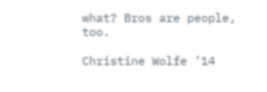what? Bros are people, too.

Christine Wolfe ’14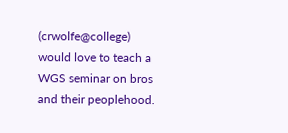(crwolfe@college) would love to teach a WGS seminar on bros and their peoplehood.